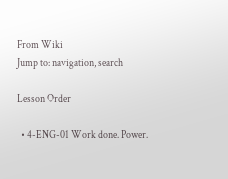From Wiki
Jump to: navigation, search

Lesson Order

  • 4-ENG-01 Work done. Power.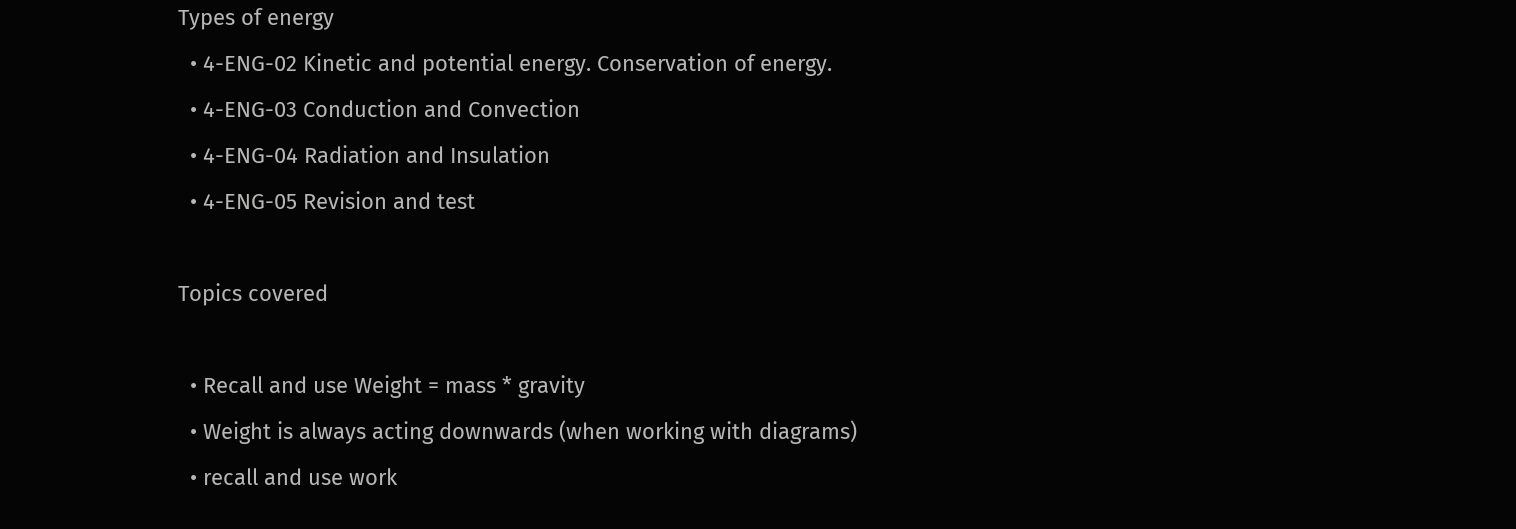Types of energy
  • 4-ENG-02 Kinetic and potential energy. Conservation of energy.
  • 4-ENG-03 Conduction and Convection
  • 4-ENG-04 Radiation and Insulation
  • 4-ENG-05 Revision and test

Topics covered

  • Recall and use Weight = mass * gravity
  • Weight is always acting downwards (when working with diagrams)
  • recall and use work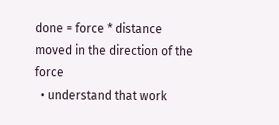done = force * distance moved in the direction of the force
  • understand that work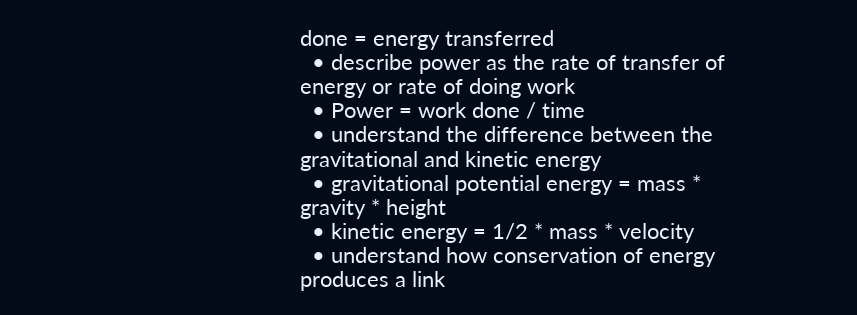done = energy transferred
  • describe power as the rate of transfer of energy or rate of doing work
  • Power = work done / time
  • understand the difference between the gravitational and kinetic energy
  • gravitational potential energy = mass * gravity * height
  • kinetic energy = 1/2 * mass * velocity
  • understand how conservation of energy produces a link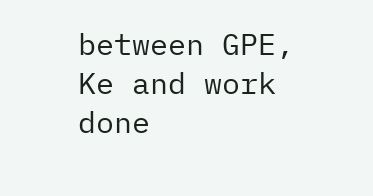between GPE, Ke and work done